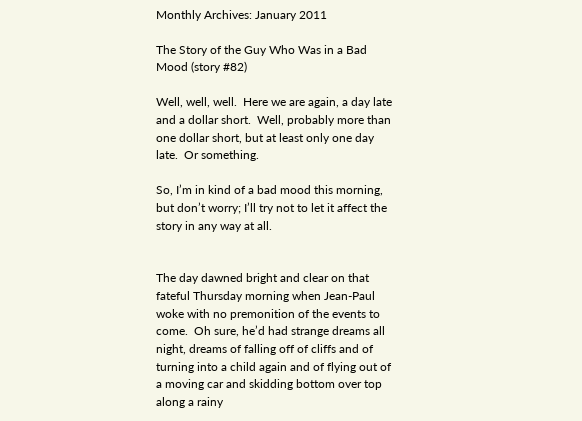Monthly Archives: January 2011

The Story of the Guy Who Was in a Bad Mood (story #82)

Well, well, well.  Here we are again, a day late and a dollar short.  Well, probably more than one dollar short, but at least only one day late.  Or something.

So, I’m in kind of a bad mood this morning, but don’t worry; I’ll try not to let it affect the story in any way at all.


The day dawned bright and clear on that fateful Thursday morning when Jean-Paul woke with no premonition of the events to come.  Oh sure, he’d had strange dreams all night, dreams of falling off of cliffs and of turning into a child again and of flying out of a moving car and skidding bottom over top along a rainy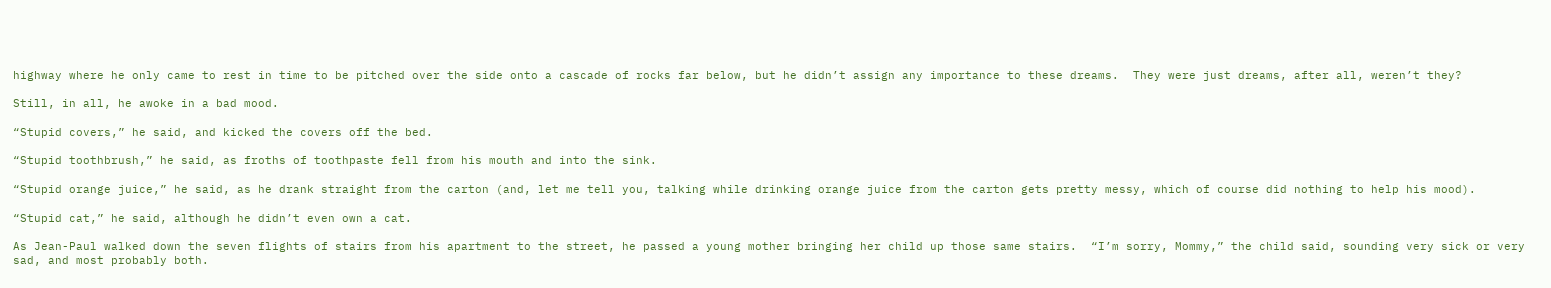highway where he only came to rest in time to be pitched over the side onto a cascade of rocks far below, but he didn’t assign any importance to these dreams.  They were just dreams, after all, weren’t they?

Still, in all, he awoke in a bad mood.

“Stupid covers,” he said, and kicked the covers off the bed.

“Stupid toothbrush,” he said, as froths of toothpaste fell from his mouth and into the sink.

“Stupid orange juice,” he said, as he drank straight from the carton (and, let me tell you, talking while drinking orange juice from the carton gets pretty messy, which of course did nothing to help his mood).

“Stupid cat,” he said, although he didn’t even own a cat.

As Jean-Paul walked down the seven flights of stairs from his apartment to the street, he passed a young mother bringing her child up those same stairs.  “I’m sorry, Mommy,” the child said, sounding very sick or very sad, and most probably both.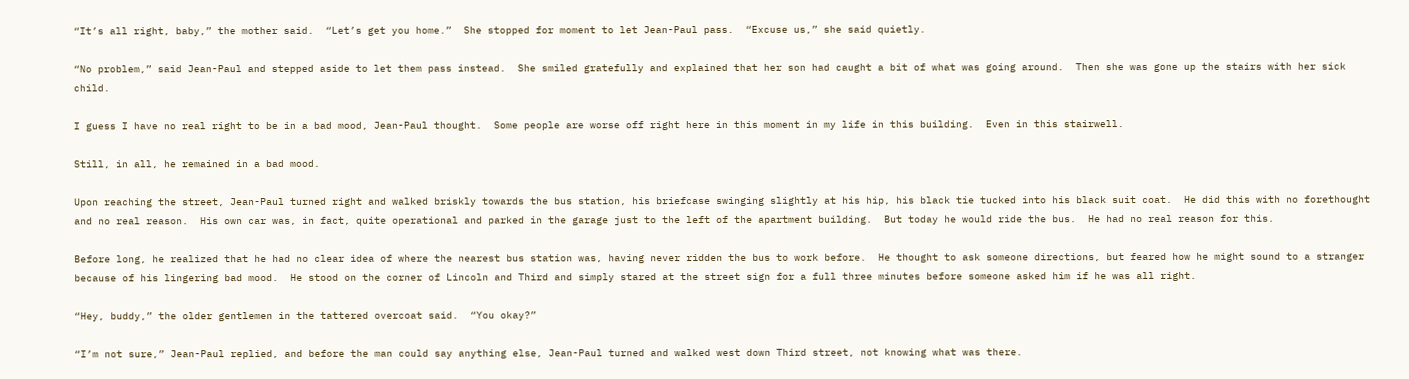“It’s all right, baby,” the mother said.  “Let’s get you home.”  She stopped for moment to let Jean-Paul pass.  “Excuse us,” she said quietly.

“No problem,” said Jean-Paul and stepped aside to let them pass instead.  She smiled gratefully and explained that her son had caught a bit of what was going around.  Then she was gone up the stairs with her sick child.

I guess I have no real right to be in a bad mood, Jean-Paul thought.  Some people are worse off right here in this moment in my life in this building.  Even in this stairwell.

Still, in all, he remained in a bad mood.

Upon reaching the street, Jean-Paul turned right and walked briskly towards the bus station, his briefcase swinging slightly at his hip, his black tie tucked into his black suit coat.  He did this with no forethought and no real reason.  His own car was, in fact, quite operational and parked in the garage just to the left of the apartment building.  But today he would ride the bus.  He had no real reason for this.

Before long, he realized that he had no clear idea of where the nearest bus station was, having never ridden the bus to work before.  He thought to ask someone directions, but feared how he might sound to a stranger because of his lingering bad mood.  He stood on the corner of Lincoln and Third and simply stared at the street sign for a full three minutes before someone asked him if he was all right.

“Hey, buddy,” the older gentlemen in the tattered overcoat said.  “You okay?”

“I’m not sure,” Jean-Paul replied, and before the man could say anything else, Jean-Paul turned and walked west down Third street, not knowing what was there.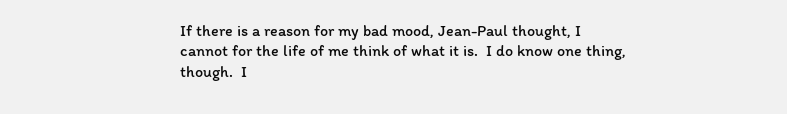If there is a reason for my bad mood, Jean-Paul thought, I cannot for the life of me think of what it is.  I do know one thing, though.  I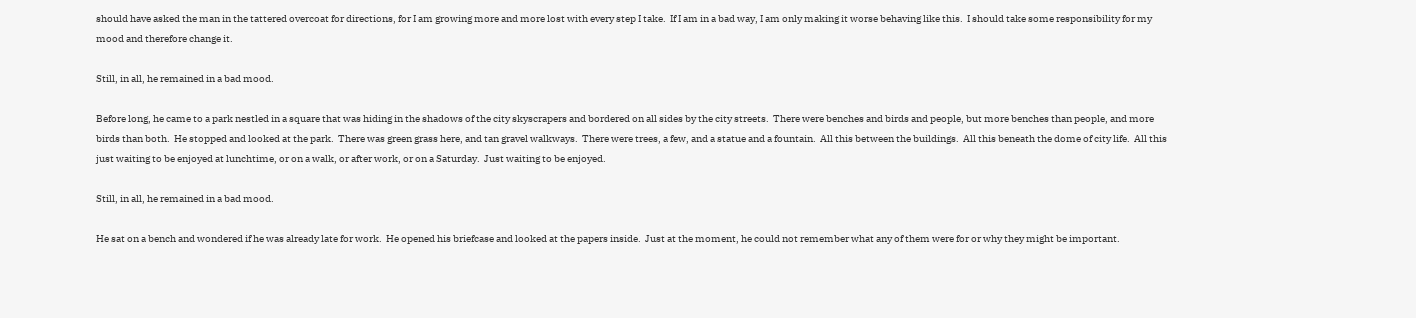should have asked the man in the tattered overcoat for directions, for I am growing more and more lost with every step I take.  If I am in a bad way, I am only making it worse behaving like this.  I should take some responsibility for my mood and therefore change it.

Still, in all, he remained in a bad mood.

Before long, he came to a park nestled in a square that was hiding in the shadows of the city skyscrapers and bordered on all sides by the city streets.  There were benches and birds and people, but more benches than people, and more birds than both.  He stopped and looked at the park.  There was green grass here, and tan gravel walkways.  There were trees, a few, and a statue and a fountain.  All this between the buildings.  All this beneath the dome of city life.  All this just waiting to be enjoyed at lunchtime, or on a walk, or after work, or on a Saturday.  Just waiting to be enjoyed.

Still, in all, he remained in a bad mood.

He sat on a bench and wondered if he was already late for work.  He opened his briefcase and looked at the papers inside.  Just at the moment, he could not remember what any of them were for or why they might be important.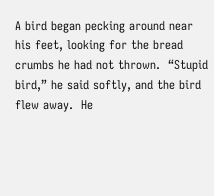A bird began pecking around near his feet, looking for the bread crumbs he had not thrown.  “Stupid bird,” he said softly, and the bird flew away.  He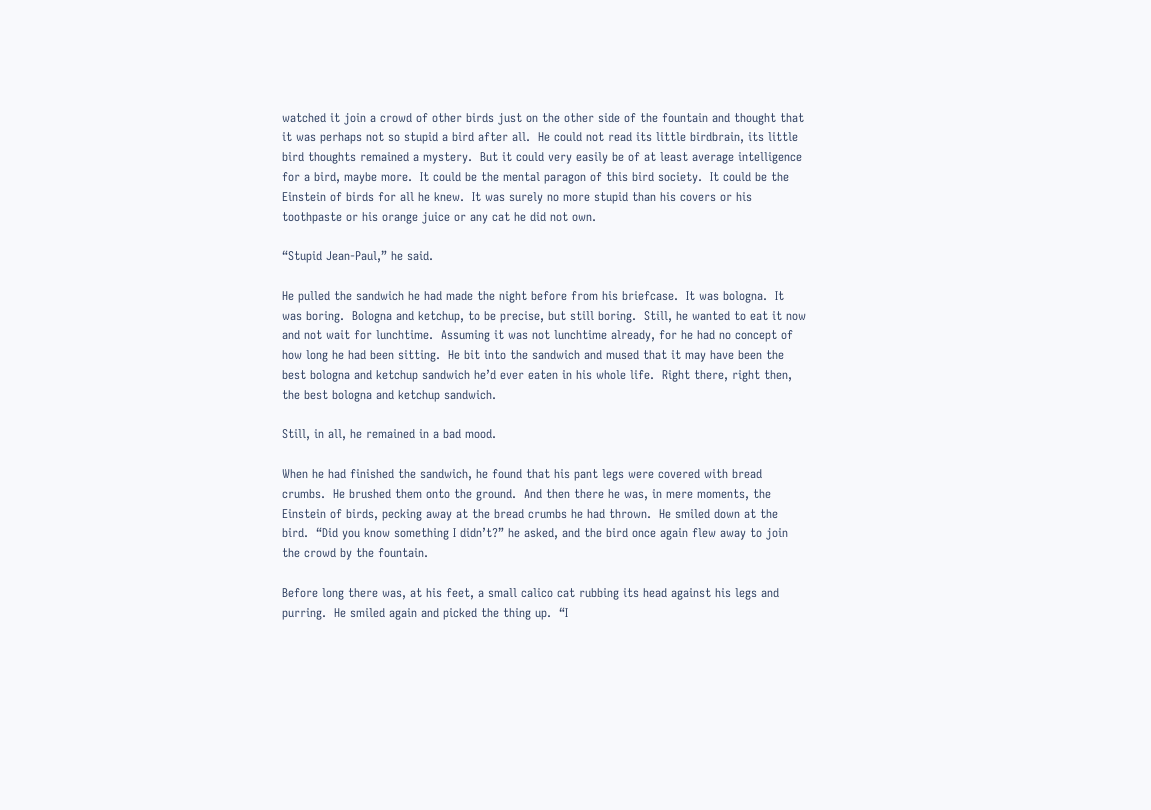watched it join a crowd of other birds just on the other side of the fountain and thought that it was perhaps not so stupid a bird after all.  He could not read its little birdbrain, its little bird thoughts remained a mystery.  But it could very easily be of at least average intelligence for a bird, maybe more.  It could be the mental paragon of this bird society.  It could be the Einstein of birds for all he knew.  It was surely no more stupid than his covers or his toothpaste or his orange juice or any cat he did not own.

“Stupid Jean-Paul,” he said.

He pulled the sandwich he had made the night before from his briefcase.  It was bologna.  It was boring.  Bologna and ketchup, to be precise, but still boring.  Still, he wanted to eat it now and not wait for lunchtime.  Assuming it was not lunchtime already, for he had no concept of how long he had been sitting.  He bit into the sandwich and mused that it may have been the best bologna and ketchup sandwich he’d ever eaten in his whole life.  Right there, right then, the best bologna and ketchup sandwich.

Still, in all, he remained in a bad mood.

When he had finished the sandwich, he found that his pant legs were covered with bread crumbs.  He brushed them onto the ground.  And then there he was, in mere moments, the Einstein of birds, pecking away at the bread crumbs he had thrown.  He smiled down at the bird.  “Did you know something I didn’t?” he asked, and the bird once again flew away to join the crowd by the fountain.

Before long there was, at his feet, a small calico cat rubbing its head against his legs and purring.  He smiled again and picked the thing up.  “I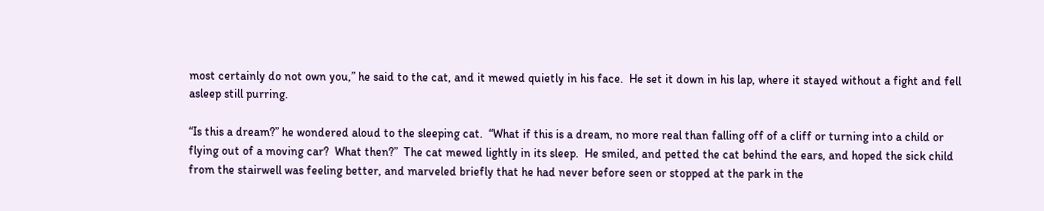most certainly do not own you,” he said to the cat, and it mewed quietly in his face.  He set it down in his lap, where it stayed without a fight and fell asleep still purring.

“Is this a dream?” he wondered aloud to the sleeping cat.  “What if this is a dream, no more real than falling off of a cliff or turning into a child or flying out of a moving car?  What then?”  The cat mewed lightly in its sleep.  He smiled, and petted the cat behind the ears, and hoped the sick child from the stairwell was feeling better, and marveled briefly that he had never before seen or stopped at the park in the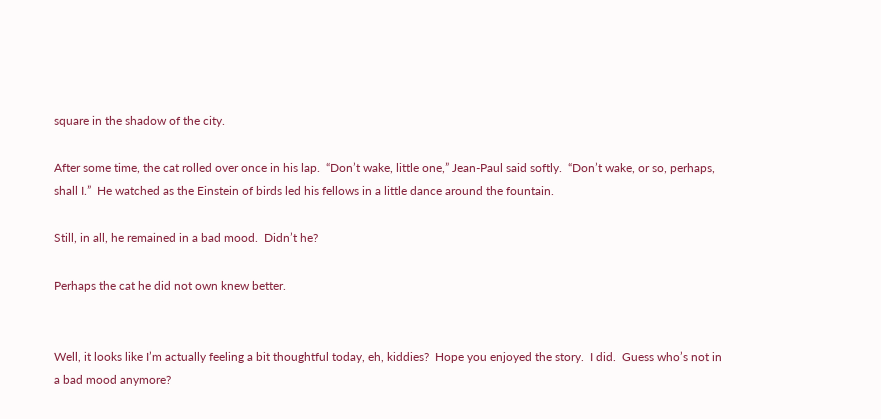square in the shadow of the city.

After some time, the cat rolled over once in his lap.  “Don’t wake, little one,” Jean-Paul said softly.  “Don’t wake, or so, perhaps, shall I.”  He watched as the Einstein of birds led his fellows in a little dance around the fountain.

Still, in all, he remained in a bad mood.  Didn’t he?

Perhaps the cat he did not own knew better.


Well, it looks like I’m actually feeling a bit thoughtful today, eh, kiddies?  Hope you enjoyed the story.  I did.  Guess who’s not in a bad mood anymore?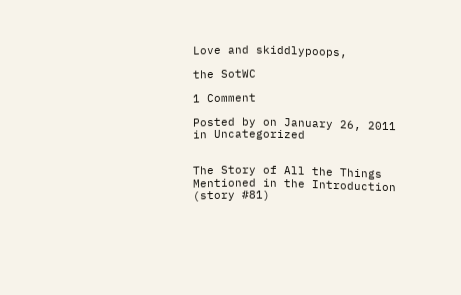Love and skiddlypoops,

the SotWC

1 Comment

Posted by on January 26, 2011 in Uncategorized


The Story of All the Things Mentioned in the Introduction (story #81)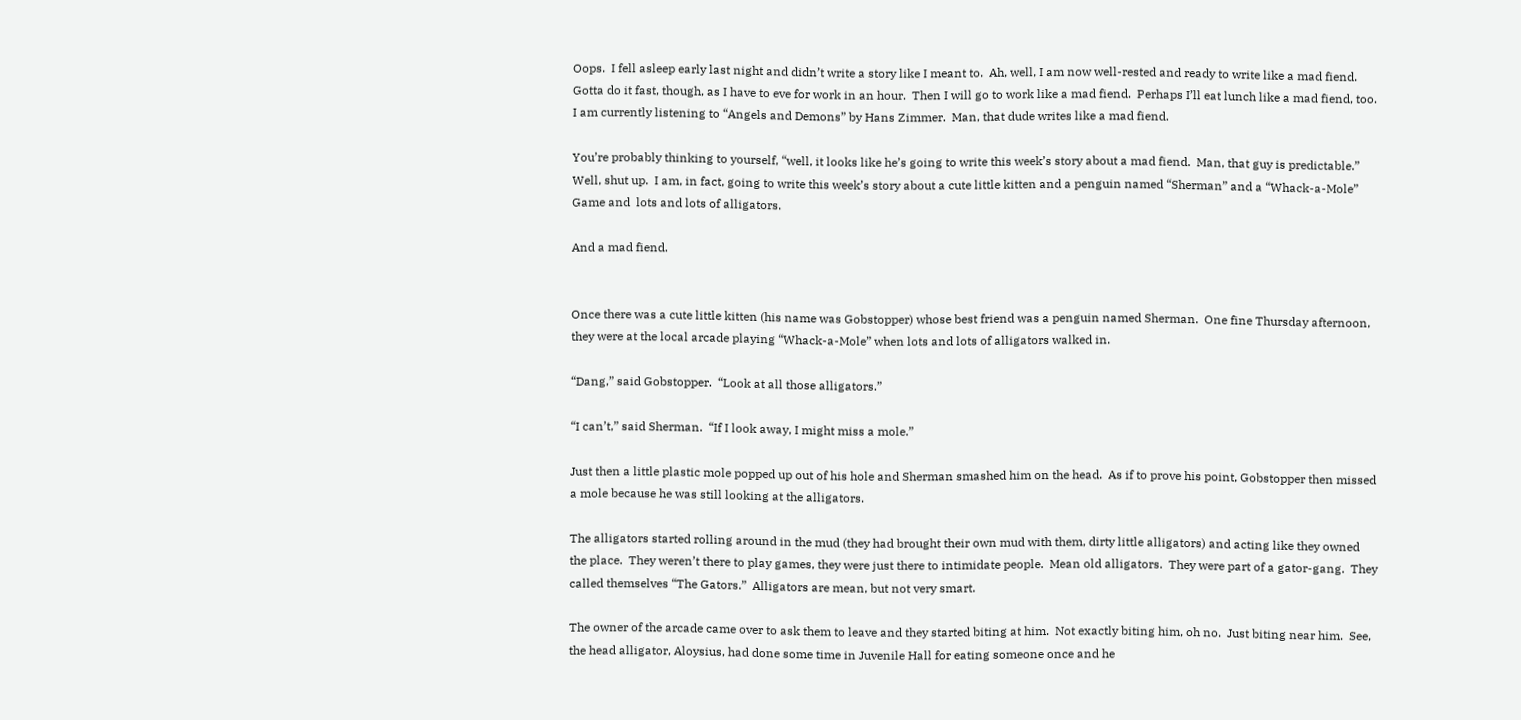Oops.  I fell asleep early last night and didn’t write a story like I meant to.  Ah, well, I am now well-rested and ready to write like a mad fiend.  Gotta do it fast, though, as I have to eve for work in an hour.  Then I will go to work like a mad fiend.  Perhaps I’ll eat lunch like a mad fiend, too.  I am currently listening to “Angels and Demons” by Hans Zimmer.  Man, that dude writes like a mad fiend.

You’re probably thinking to yourself, “well, it looks like he’s going to write this week’s story about a mad fiend.  Man, that guy is predictable.”  Well, shut up.  I am, in fact, going to write this week’s story about a cute little kitten and a penguin named “Sherman” and a “Whack-a-Mole” Game and  lots and lots of alligators.

And a mad fiend.


Once there was a cute little kitten (his name was Gobstopper) whose best friend was a penguin named Sherman.  One fine Thursday afternoon, they were at the local arcade playing “Whack-a-Mole” when lots and lots of alligators walked in.

“Dang,” said Gobstopper.  “Look at all those alligators.”

“I can’t,” said Sherman.  “If I look away, I might miss a mole.”

Just then a little plastic mole popped up out of his hole and Sherman smashed him on the head.  As if to prove his point, Gobstopper then missed a mole because he was still looking at the alligators.

The alligators started rolling around in the mud (they had brought their own mud with them, dirty little alligators) and acting like they owned the place.  They weren’t there to play games, they were just there to intimidate people.  Mean old alligators.  They were part of a gator-gang.  They called themselves “The Gators.”  Alligators are mean, but not very smart.

The owner of the arcade came over to ask them to leave and they started biting at him.  Not exactly biting him, oh no.  Just biting near him.  See, the head alligator, Aloysius, had done some time in Juvenile Hall for eating someone once and he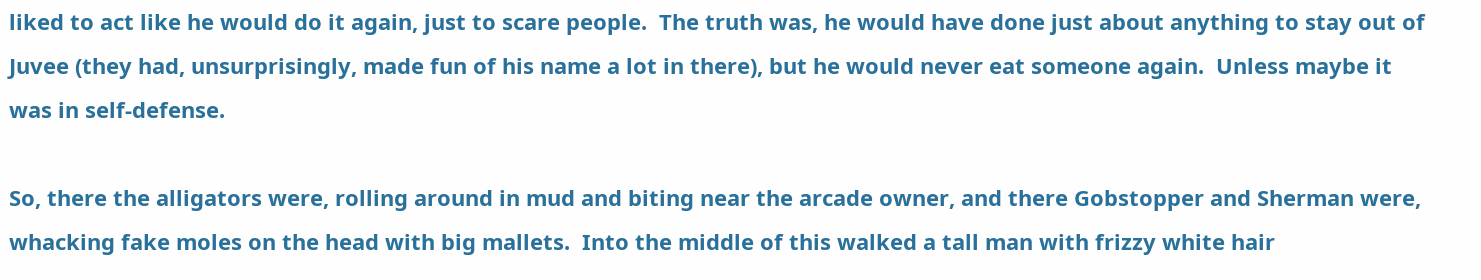liked to act like he would do it again, just to scare people.  The truth was, he would have done just about anything to stay out of Juvee (they had, unsurprisingly, made fun of his name a lot in there), but he would never eat someone again.  Unless maybe it was in self-defense.

So, there the alligators were, rolling around in mud and biting near the arcade owner, and there Gobstopper and Sherman were, whacking fake moles on the head with big mallets.  Into the middle of this walked a tall man with frizzy white hair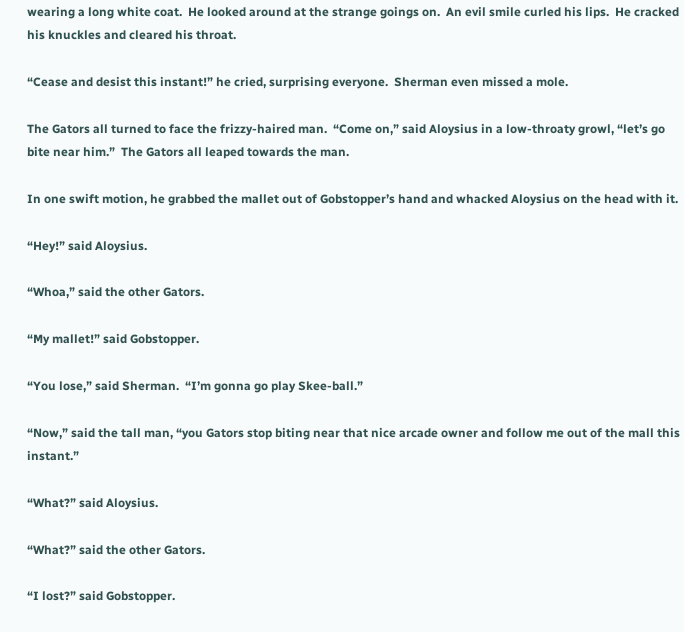wearing a long white coat.  He looked around at the strange goings on.  An evil smile curled his lips.  He cracked his knuckles and cleared his throat.

“Cease and desist this instant!” he cried, surprising everyone.  Sherman even missed a mole.

The Gators all turned to face the frizzy-haired man.  “Come on,” said Aloysius in a low-throaty growl, “let’s go bite near him.”  The Gators all leaped towards the man.

In one swift motion, he grabbed the mallet out of Gobstopper’s hand and whacked Aloysius on the head with it.

“Hey!” said Aloysius.

“Whoa,” said the other Gators.

“My mallet!” said Gobstopper.

“You lose,” said Sherman.  “I’m gonna go play Skee-ball.”

“Now,” said the tall man, “you Gators stop biting near that nice arcade owner and follow me out of the mall this instant.”

“What?” said Aloysius.

“What?” said the other Gators.

“I lost?” said Gobstopper.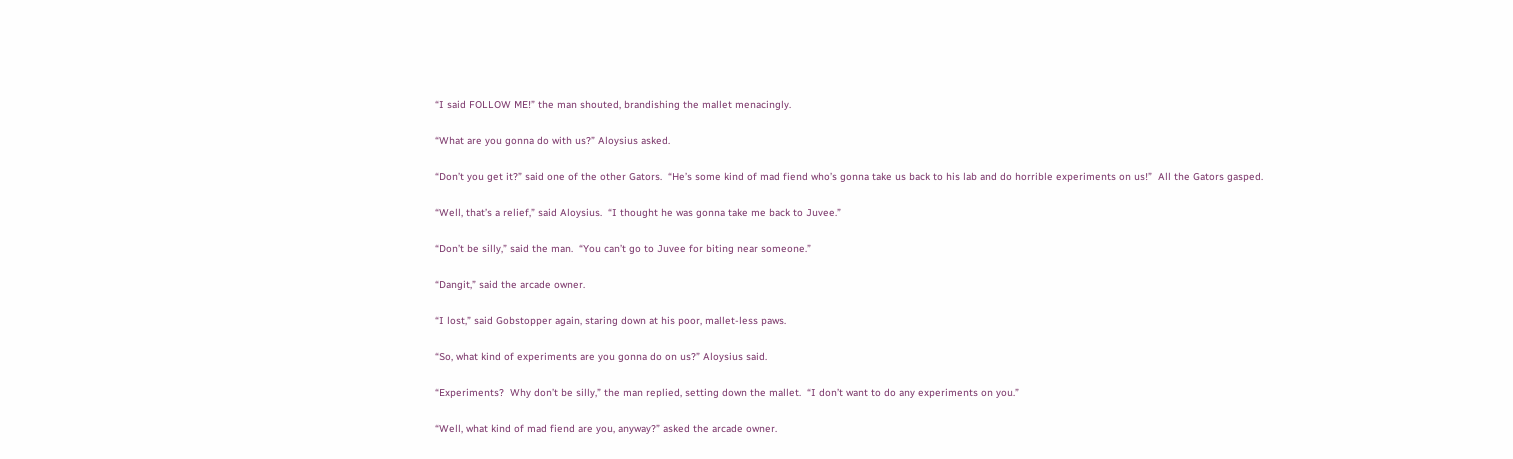“I said FOLLOW ME!” the man shouted, brandishing the mallet menacingly.

“What are you gonna do with us?” Aloysius asked.

“Don’t you get it?” said one of the other Gators.  “He’s some kind of mad fiend who’s gonna take us back to his lab and do horrible experiments on us!”  All the Gators gasped.

“Well, that’s a relief,” said Aloysius.  “I thought he was gonna take me back to Juvee.”

“Don’t be silly,” said the man.  “You can’t go to Juvee for biting near someone.”

“Dangit,” said the arcade owner.

“I lost,” said Gobstopper again, staring down at his poor, mallet-less paws.

“So, what kind of experiments are you gonna do on us?” Aloysius said.

“Experiments?  Why don’t be silly,” the man replied, setting down the mallet.  “I don’t want to do any experiments on you.”

“Well, what kind of mad fiend are you, anyway?” asked the arcade owner.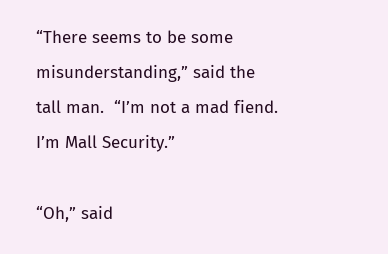“There seems to be some misunderstanding,” said the tall man.  “I’m not a mad fiend.  I’m Mall Security.”

“Oh,” said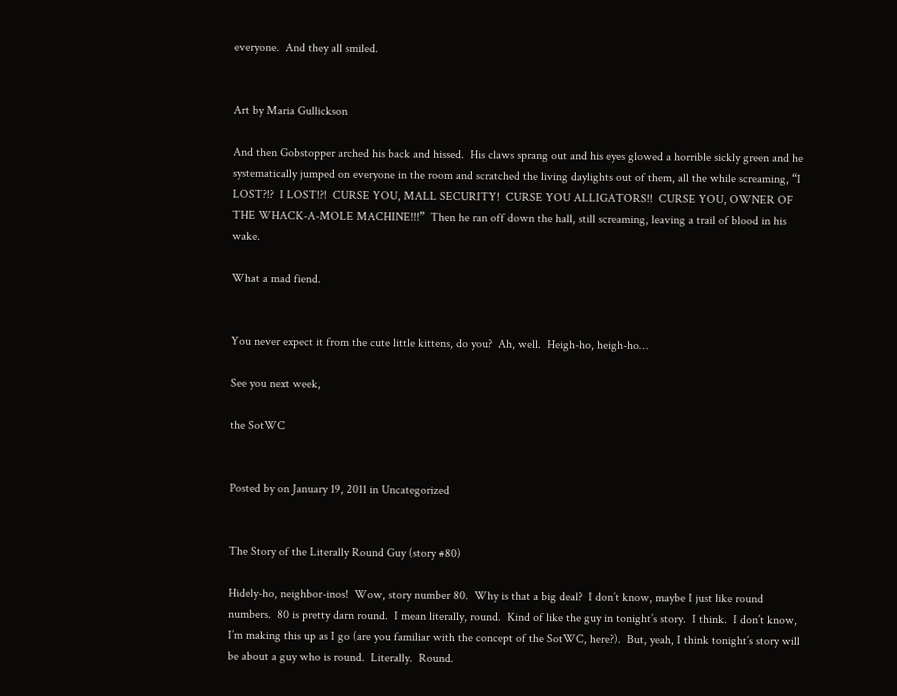everyone.  And they all smiled.


Art by Maria Gullickson

And then Gobstopper arched his back and hissed.  His claws sprang out and his eyes glowed a horrible sickly green and he systematically jumped on everyone in the room and scratched the living daylights out of them, all the while screaming, “I LOST?!?  I LOST!?!  CURSE YOU, MALL SECURITY!  CURSE YOU ALLIGATORS!!  CURSE YOU, OWNER OF THE WHACK-A-MOLE MACHINE!!!”  Then he ran off down the hall, still screaming, leaving a trail of blood in his wake.

What a mad fiend.


You never expect it from the cute little kittens, do you?  Ah, well.  Heigh-ho, heigh-ho…

See you next week,

the SotWC


Posted by on January 19, 2011 in Uncategorized


The Story of the Literally Round Guy (story #80)

Hidely-ho, neighbor-inos!  Wow, story number 80.  Why is that a big deal?  I don’t know, maybe I just like round numbers.  80 is pretty darn round.  I mean literally, round.  Kind of like the guy in tonight’s story.  I think.  I don’t know, I’m making this up as I go (are you familiar with the concept of the SotWC, here?).  But, yeah, I think tonight’s story will be about a guy who is round.  Literally.  Round.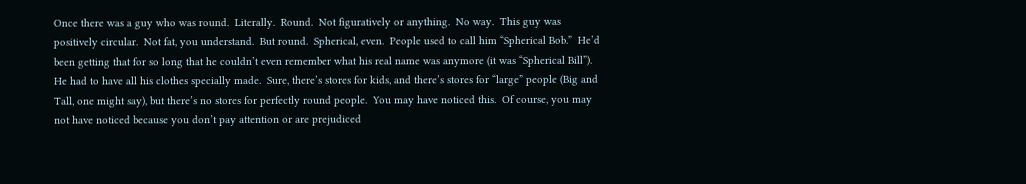Once there was a guy who was round.  Literally.  Round.  Not figuratively or anything.  No way.  This guy was positively circular.  Not fat, you understand.  But round.  Spherical, even.  People used to call him “Spherical Bob.”  He’d been getting that for so long that he couldn’t even remember what his real name was anymore (it was “Spherical Bill”).  He had to have all his clothes specially made.  Sure, there’s stores for kids, and there’s stores for “large” people (Big and Tall, one might say), but there’s no stores for perfectly round people.  You may have noticed this.  Of course, you may not have noticed because you don’t pay attention or are prejudiced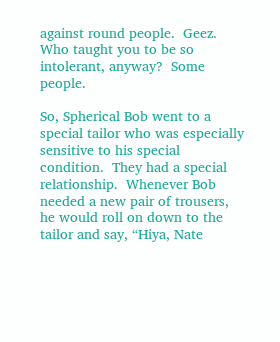against round people.  Geez.  Who taught you to be so intolerant, anyway?  Some people.

So, Spherical Bob went to a special tailor who was especially sensitive to his special condition.  They had a special relationship.  Whenever Bob needed a new pair of trousers, he would roll on down to the tailor and say, “Hiya, Nate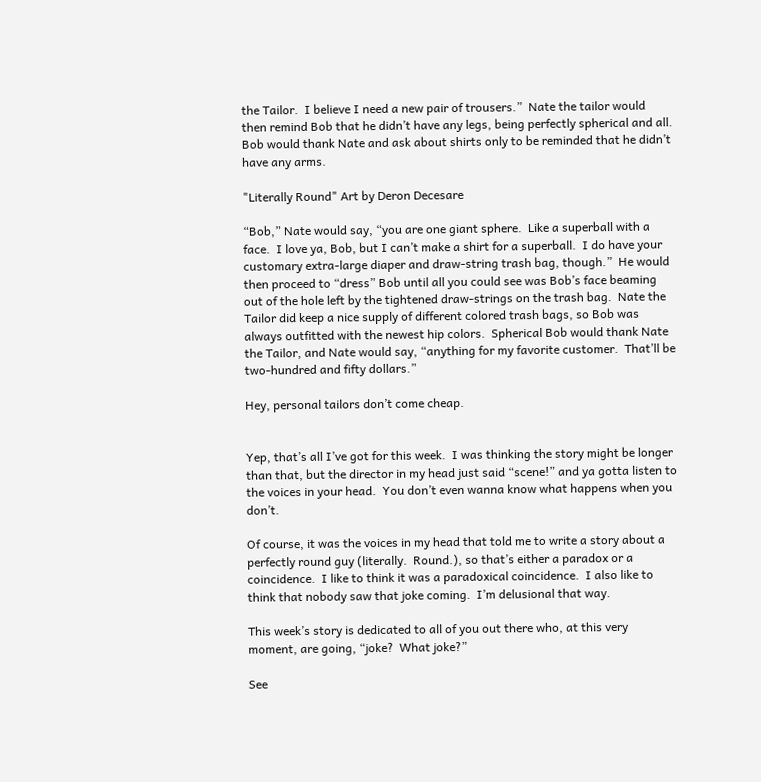the Tailor.  I believe I need a new pair of trousers.”  Nate the tailor would then remind Bob that he didn’t have any legs, being perfectly spherical and all.  Bob would thank Nate and ask about shirts only to be reminded that he didn’t have any arms.

"Literally Round" Art by Deron Decesare

“Bob,” Nate would say, “you are one giant sphere.  Like a superball with a face.  I love ya, Bob, but I can’t make a shirt for a superball.  I do have your customary extra-large diaper and draw-string trash bag, though.”  He would then proceed to “dress” Bob until all you could see was Bob’s face beaming out of the hole left by the tightened draw-strings on the trash bag.  Nate the Tailor did keep a nice supply of different colored trash bags, so Bob was always outfitted with the newest hip colors.  Spherical Bob would thank Nate the Tailor, and Nate would say, “anything for my favorite customer.  That’ll be two-hundred and fifty dollars.”

Hey, personal tailors don’t come cheap.


Yep, that’s all I’ve got for this week.  I was thinking the story might be longer than that, but the director in my head just said “scene!” and ya gotta listen to the voices in your head.  You don’t even wanna know what happens when you don’t.

Of course, it was the voices in my head that told me to write a story about a perfectly round guy (literally.  Round.), so that’s either a paradox or a coincidence.  I like to think it was a paradoxical coincidence.  I also like to think that nobody saw that joke coming.  I’m delusional that way.

This week’s story is dedicated to all of you out there who, at this very moment, are going, “joke?  What joke?”

See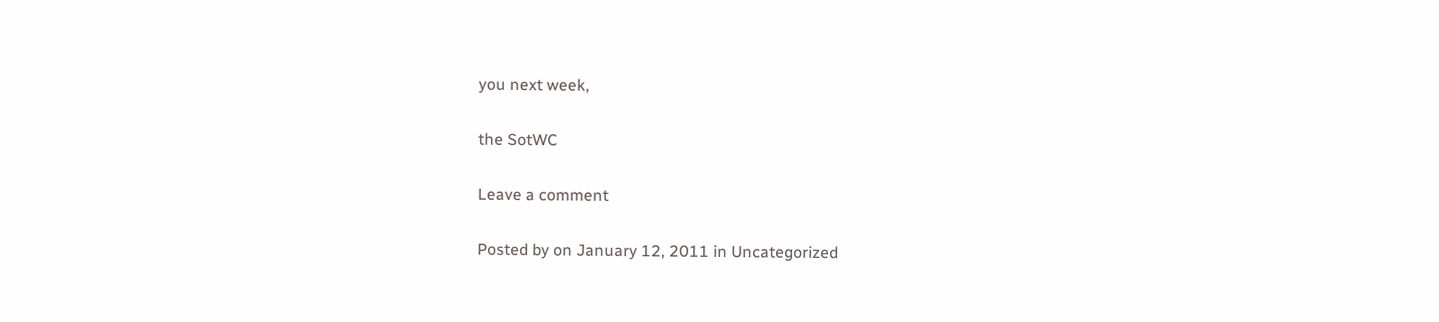you next week,

the SotWC

Leave a comment

Posted by on January 12, 2011 in Uncategorized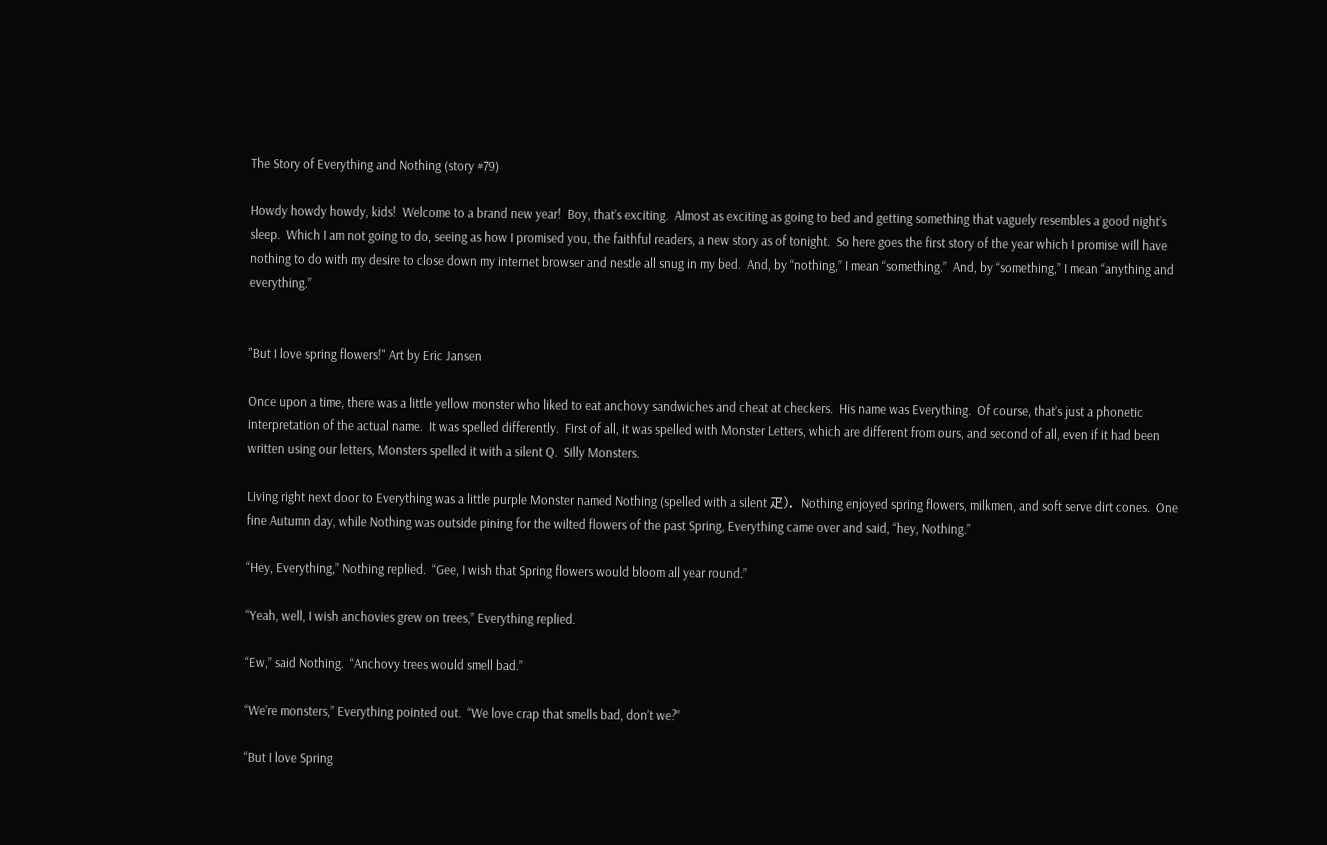The Story of Everything and Nothing (story #79)

Howdy howdy howdy, kids!  Welcome to a brand new year!  Boy, that’s exciting.  Almost as exciting as going to bed and getting something that vaguely resembles a good night’s sleep.  Which I am not going to do, seeing as how I promised you, the faithful readers, a new story as of tonight.  So here goes the first story of the year which I promise will have nothing to do with my desire to close down my internet browser and nestle all snug in my bed.  And, by “nothing,” I mean “something.”  And, by “something,” I mean “anything and everything.”


"But I love spring flowers!" Art by Eric Jansen

Once upon a time, there was a little yellow monster who liked to eat anchovy sandwiches and cheat at checkers.  His name was Everything.  Of course, that’s just a phonetic interpretation of the actual name.  It was spelled differently.  First of all, it was spelled with Monster Letters, which are different from ours, and second of all, even if it had been written using our letters, Monsters spelled it with a silent Q.  Silly Monsters.

Living right next door to Everything was a little purple Monster named Nothing (spelled with a silent 疋).  Nothing enjoyed spring flowers, milkmen, and soft serve dirt cones.  One fine Autumn day, while Nothing was outside pining for the wilted flowers of the past Spring, Everything came over and said, “hey, Nothing.”

“Hey, Everything,” Nothing replied.  “Gee, I wish that Spring flowers would bloom all year round.”

“Yeah, well, I wish anchovies grew on trees,” Everything replied.

“Ew,” said Nothing.  “Anchovy trees would smell bad.”

“We’re monsters,” Everything pointed out.  “We love crap that smells bad, don’t we?”

“But I love Spring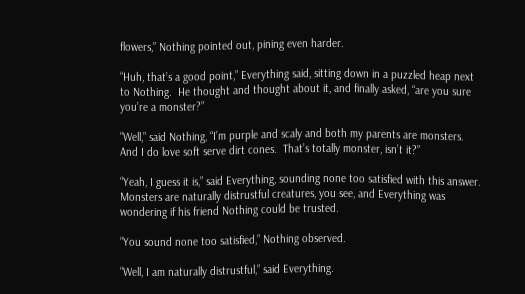flowers,” Nothing pointed out, pining even harder.

“Huh, that’s a good point,” Everything said, sitting down in a puzzled heap next to Nothing.  He thought and thought about it, and finally asked, “are you sure you’re a monster?”

“Well,” said Nothing, “I’m purple and scaly and both my parents are monsters.  And I do love soft serve dirt cones.  That’s totally monster, isn’t it?”

“Yeah, I guess it is,” said Everything, sounding none too satisfied with this answer.  Monsters are naturally distrustful creatures, you see, and Everything was wondering if his friend Nothing could be trusted.

“You sound none too satisfied,” Nothing observed.

“Well, I am naturally distrustful,” said Everything.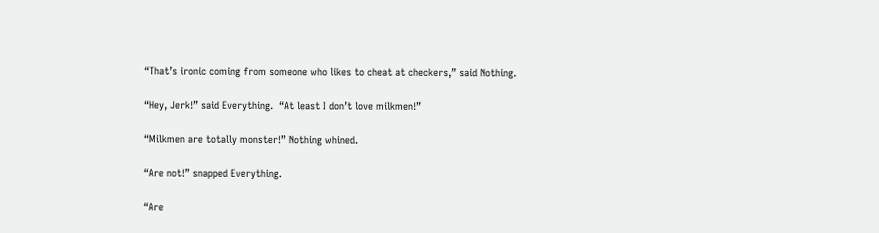“That’s ironic coming from someone who likes to cheat at checkers,” said Nothing.

“Hey, Jerk!” said Everything.  “At least I don’t love milkmen!”

“Milkmen are totally monster!” Nothing whined.

“Are not!” snapped Everything.

“Are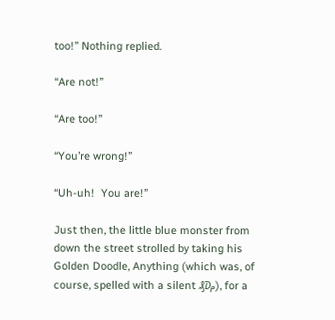too!” Nothing replied.

“Are not!”

“Are too!”

“You’re wrong!”

“Uh-uh!  You are!”

Just then, the little blue monster from down the street strolled by taking his Golden Doodle, Anything (which was, of course, spelled with a silent ₰₯), for a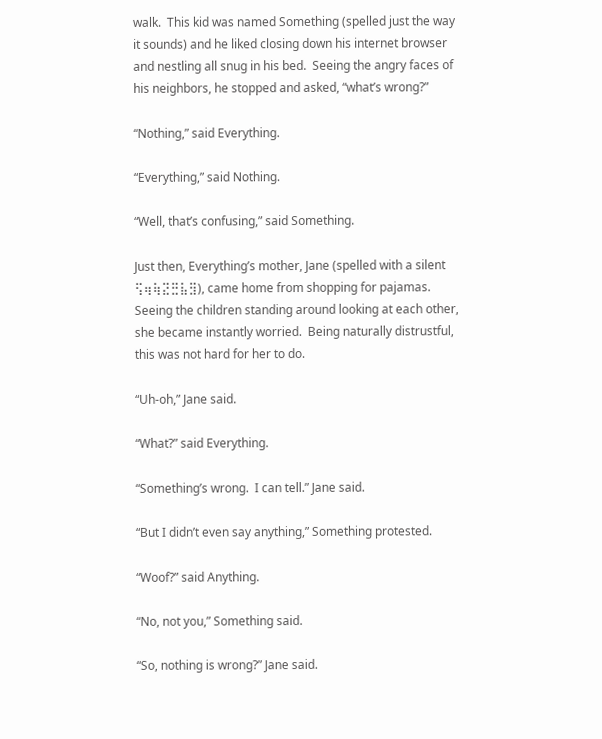walk.  This kid was named Something (spelled just the way it sounds) and he liked closing down his internet browser and nestling all snug in his bed.  Seeing the angry faces of his neighbors, he stopped and asked, “what’s wrong?”

“Nothing,” said Everything.

“Everything,” said Nothing.

“Well, that’s confusing,” said Something.

Just then, Everything’s mother, Jane (spelled with a silent ⢫⢶⢷⣝⣛⣧⣻), came home from shopping for pajamas.  Seeing the children standing around looking at each other, she became instantly worried.  Being naturally distrustful, this was not hard for her to do.

“Uh-oh,” Jane said.

“What?” said Everything.

“Something’s wrong.  I can tell.” Jane said.

“But I didn’t even say anything,” Something protested.

“Woof?” said Anything.

“No, not you,” Something said.

“So, nothing is wrong?” Jane said.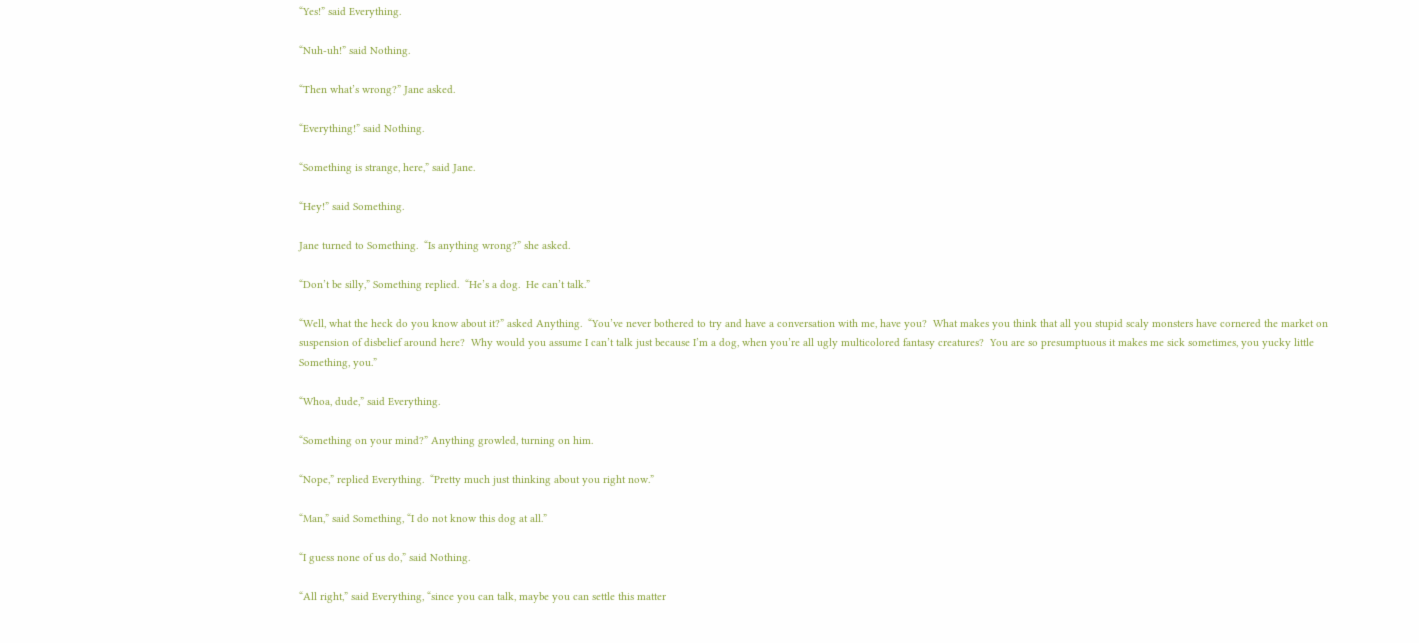“Yes!” said Everything.

“Nuh-uh!” said Nothing.

“Then what’s wrong?” Jane asked.

“Everything!” said Nothing.

“Something is strange, here,” said Jane.

“Hey!” said Something.

Jane turned to Something.  “Is anything wrong?” she asked.

“Don’t be silly,” Something replied.  “He’s a dog.  He can’t talk.”

“Well, what the heck do you know about it?” asked Anything.  “You’ve never bothered to try and have a conversation with me, have you?  What makes you think that all you stupid scaly monsters have cornered the market on suspension of disbelief around here?  Why would you assume I can’t talk just because I’m a dog, when you’re all ugly multicolored fantasy creatures?  You are so presumptuous it makes me sick sometimes, you yucky little Something, you.”

“Whoa, dude,” said Everything.

“Something on your mind?” Anything growled, turning on him.

“Nope,” replied Everything.  “Pretty much just thinking about you right now.”

“Man,” said Something, “I do not know this dog at all.”

“I guess none of us do,” said Nothing.

“All right,” said Everything, “since you can talk, maybe you can settle this matter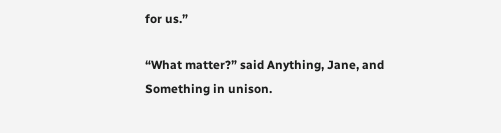for us.”

“What matter?” said Anything, Jane, and Something in unison.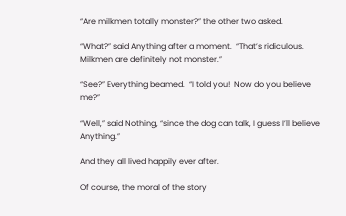“Are milkmen totally monster?” the other two asked.

“What?” said Anything after a moment.  “That’s ridiculous.  Milkmen are definitely not monster.”

“See?” Everything beamed.  “I told you!  Now do you believe me?”

“Well,” said Nothing, “since the dog can talk, I guess I’ll believe Anything.”

And they all lived happily ever after.

Of course, the moral of the story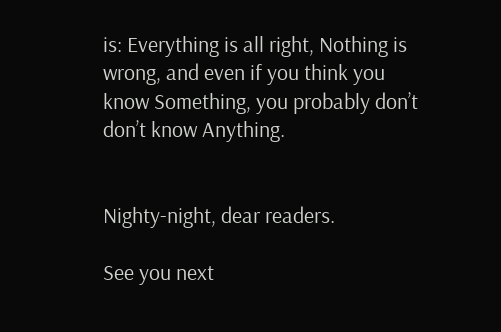is: Everything is all right, Nothing is wrong, and even if you think you know Something, you probably don’t don’t know Anything.


Nighty-night, dear readers.

See you next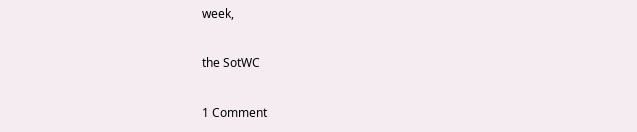week,

the SotWC

1 Comment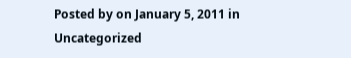Posted by on January 5, 2011 in Uncategorized